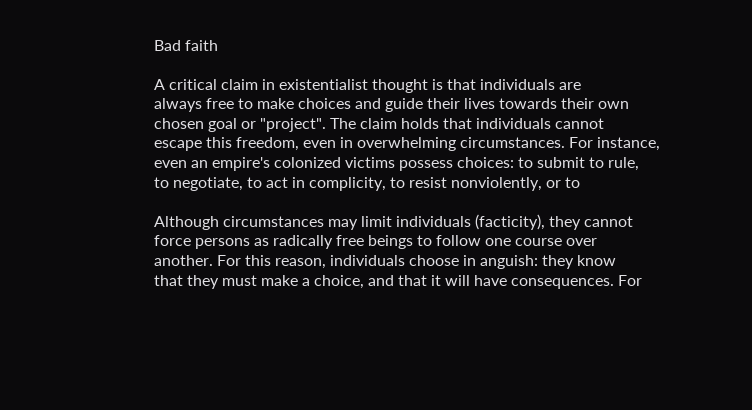Bad faith

A critical claim in existentialist thought is that individuals are
always free to make choices and guide their lives towards their own
chosen goal or "project". The claim holds that individuals cannot
escape this freedom, even in overwhelming circumstances. For instance,
even an empire's colonized victims possess choices: to submit to rule,
to negotiate, to act in complicity, to resist nonviolently, or to

Although circumstances may limit individuals (facticity), they cannot
force persons as radically free beings to follow one course over
another. For this reason, individuals choose in anguish: they know
that they must make a choice, and that it will have consequences. For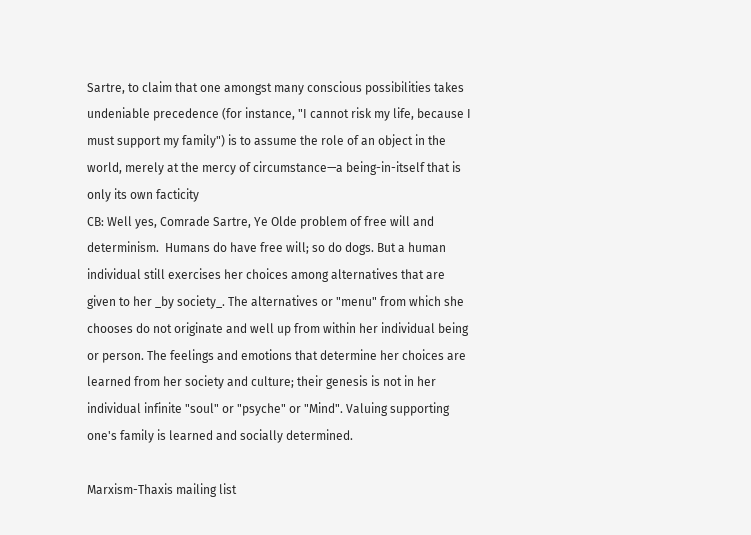Sartre, to claim that one amongst many conscious possibilities takes
undeniable precedence (for instance, "I cannot risk my life, because I
must support my family") is to assume the role of an object in the
world, merely at the mercy of circumstance—a being-in-itself that is
only its own facticity
CB: Well yes, Comrade Sartre, Ye Olde problem of free will and
determinism.  Humans do have free will; so do dogs. But a human
individual still exercises her choices among alternatives that are
given to her _by society_. The alternatives or "menu" from which she
chooses do not originate and well up from within her individual being
or person. The feelings and emotions that determine her choices are
learned from her society and culture; their genesis is not in her
individual infinite "soul" or "psyche" or "Mind". Valuing supporting
one's family is learned and socially determined.

Marxism-Thaxis mailing list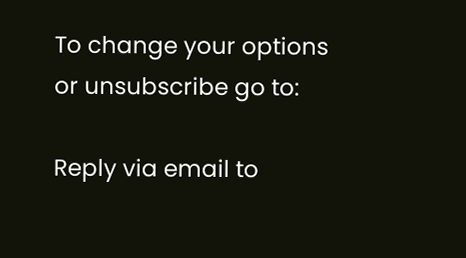To change your options or unsubscribe go to:

Reply via email to